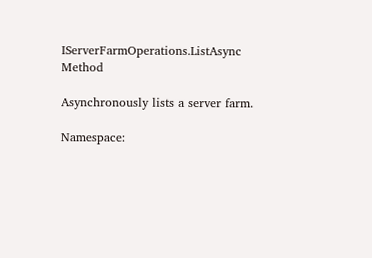IServerFarmOperations.ListAsync Method

Asynchronously lists a server farm.

Namespace: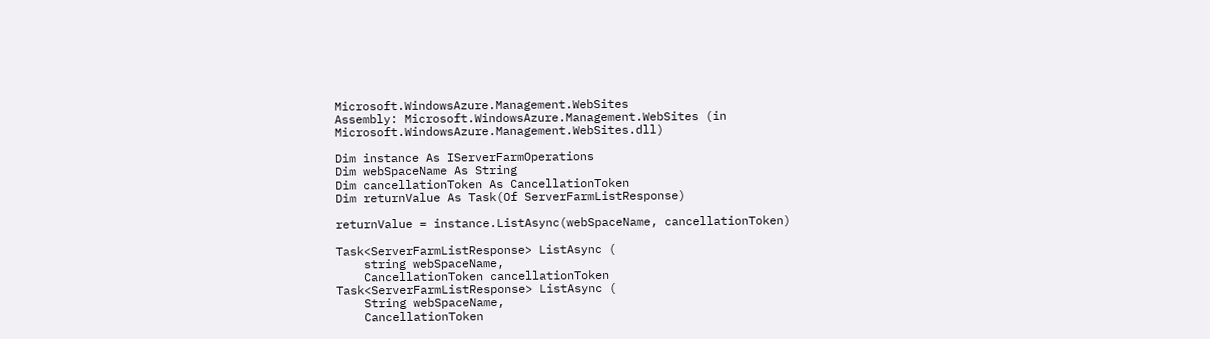Microsoft.WindowsAzure.Management.WebSites
Assembly: Microsoft.WindowsAzure.Management.WebSites (in Microsoft.WindowsAzure.Management.WebSites.dll)

Dim instance As IServerFarmOperations
Dim webSpaceName As String
Dim cancellationToken As CancellationToken
Dim returnValue As Task(Of ServerFarmListResponse)

returnValue = instance.ListAsync(webSpaceName, cancellationToken)

Task<ServerFarmListResponse> ListAsync (
    string webSpaceName,
    CancellationToken cancellationToken
Task<ServerFarmListResponse> ListAsync (
    String webSpaceName,
    CancellationToken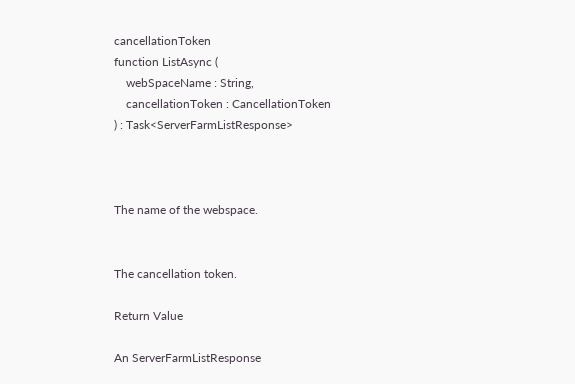cancellationToken
function ListAsync (
    webSpaceName : String,
    cancellationToken : CancellationToken
) : Task<ServerFarmListResponse>



The name of the webspace.


The cancellation token.

Return Value

An ServerFarmListResponse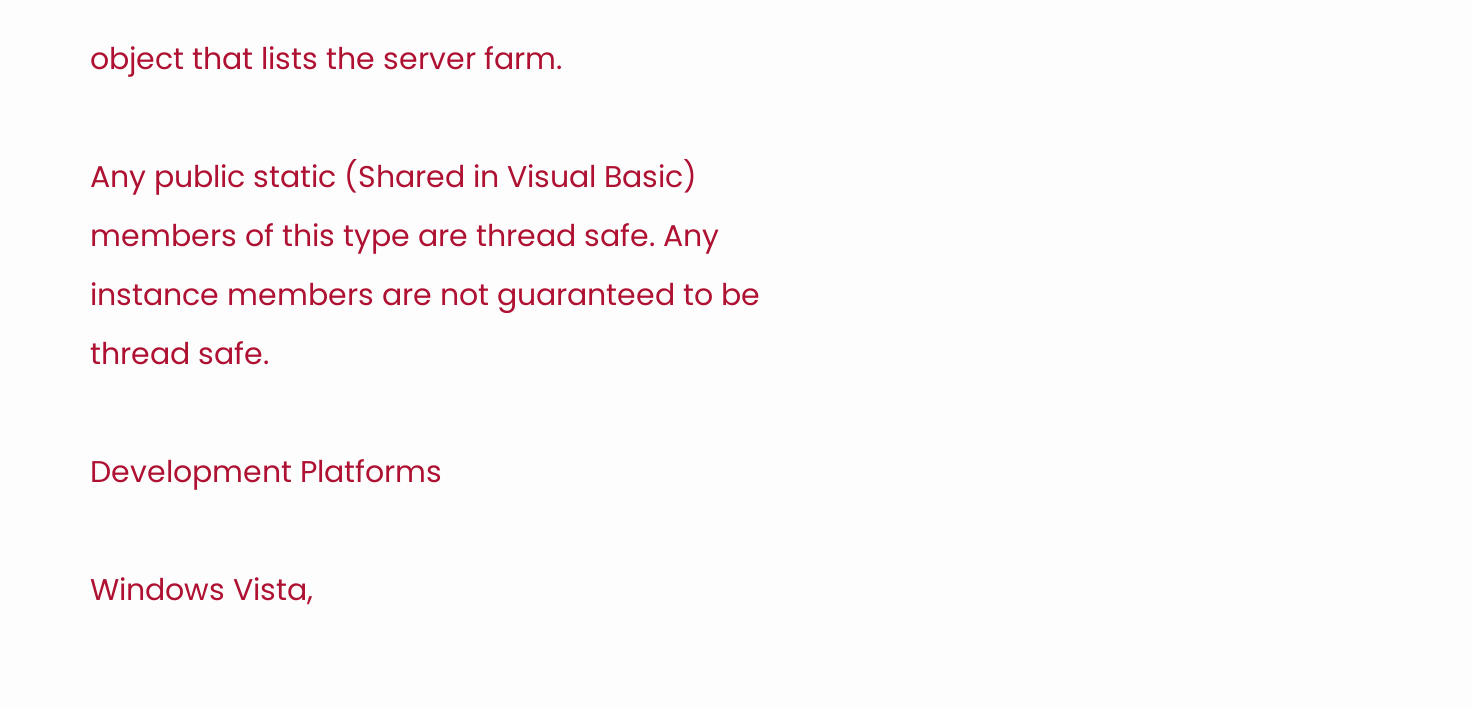object that lists the server farm.

Any public static (Shared in Visual Basic) members of this type are thread safe. Any instance members are not guaranteed to be thread safe.

Development Platforms

Windows Vista,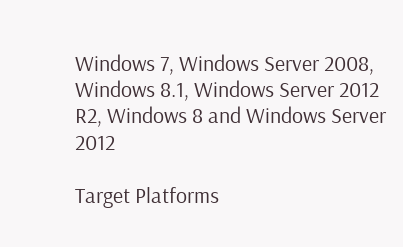Windows 7, Windows Server 2008, Windows 8.1, Windows Server 2012 R2, Windows 8 and Windows Server 2012

Target Platforms